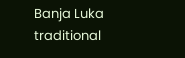Banja Luka traditional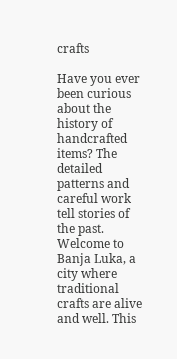crafts

Have you ever been curious about the history of handcrafted items? The detailed patterns and careful work tell stories of the past. Welcome to Banja Luka, a city where traditional crafts are alive and well. This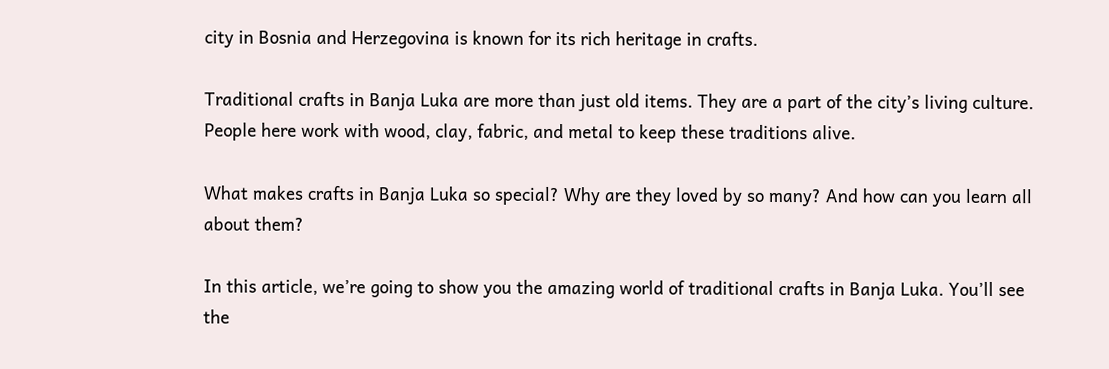city in Bosnia and Herzegovina is known for its rich heritage in crafts.

Traditional crafts in Banja Luka are more than just old items. They are a part of the city’s living culture. People here work with wood, clay, fabric, and metal to keep these traditions alive.

What makes crafts in Banja Luka so special? Why are they loved by so many? And how can you learn all about them?

In this article, we’re going to show you the amazing world of traditional crafts in Banja Luka. You’ll see the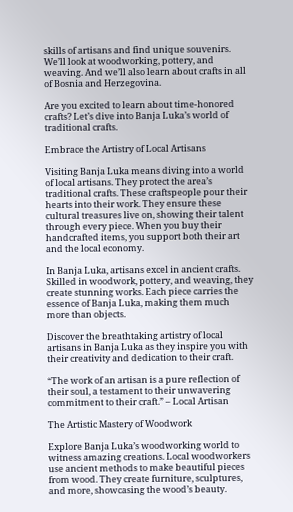skills of artisans and find unique souvenirs. We’ll look at woodworking, pottery, and weaving. And we’ll also learn about crafts in all of Bosnia and Herzegovina.

Are you excited to learn about time-honored crafts? Let’s dive into Banja Luka’s world of traditional crafts.

Embrace the Artistry of Local Artisans

Visiting Banja Luka means diving into a world of local artisans. They protect the area’s traditional crafts. These craftspeople pour their hearts into their work. They ensure these cultural treasures live on, showing their talent through every piece. When you buy their handcrafted items, you support both their art and the local economy.

In Banja Luka, artisans excel in ancient crafts. Skilled in woodwork, pottery, and weaving, they create stunning works. Each piece carries the essence of Banja Luka, making them much more than objects.

Discover the breathtaking artistry of local artisans in Banja Luka as they inspire you with their creativity and dedication to their craft.

“The work of an artisan is a pure reflection of their soul, a testament to their unwavering commitment to their craft.” – Local Artisan

The Artistic Mastery of Woodwork

Explore Banja Luka’s woodworking world to witness amazing creations. Local woodworkers use ancient methods to make beautiful pieces from wood. They create furniture, sculptures, and more, showcasing the wood’s beauty.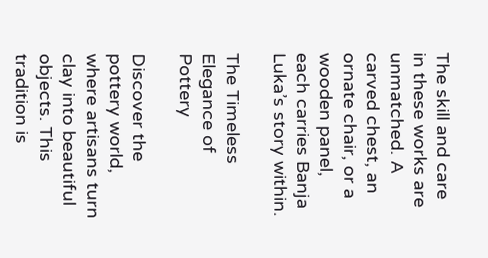The skill and care in these works are unmatched. A carved chest, an ornate chair, or a wooden panel, each carries Banja Luka’s story within.

The Timeless Elegance of Pottery

Discover the pottery world, where artisans turn clay into beautiful objects. This tradition is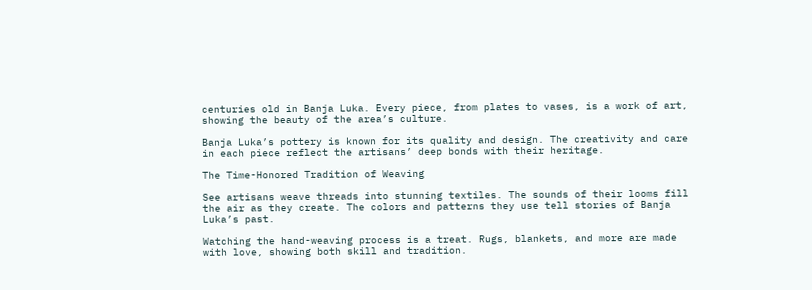centuries old in Banja Luka. Every piece, from plates to vases, is a work of art, showing the beauty of the area’s culture.

Banja Luka’s pottery is known for its quality and design. The creativity and care in each piece reflect the artisans’ deep bonds with their heritage.

The Time-Honored Tradition of Weaving

See artisans weave threads into stunning textiles. The sounds of their looms fill the air as they create. The colors and patterns they use tell stories of Banja Luka’s past.

Watching the hand-weaving process is a treat. Rugs, blankets, and more are made with love, showing both skill and tradition.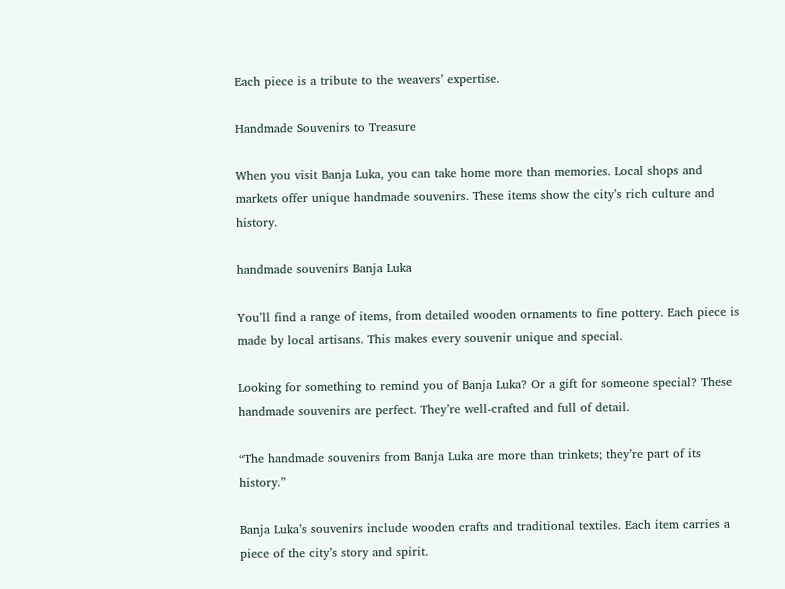Each piece is a tribute to the weavers’ expertise.

Handmade Souvenirs to Treasure

When you visit Banja Luka, you can take home more than memories. Local shops and markets offer unique handmade souvenirs. These items show the city’s rich culture and history.

handmade souvenirs Banja Luka

You’ll find a range of items, from detailed wooden ornaments to fine pottery. Each piece is made by local artisans. This makes every souvenir unique and special.

Looking for something to remind you of Banja Luka? Or a gift for someone special? These handmade souvenirs are perfect. They’re well-crafted and full of detail.

“The handmade souvenirs from Banja Luka are more than trinkets; they’re part of its history.”

Banja Luka’s souvenirs include wooden crafts and traditional textiles. Each item carries a piece of the city’s story and spirit.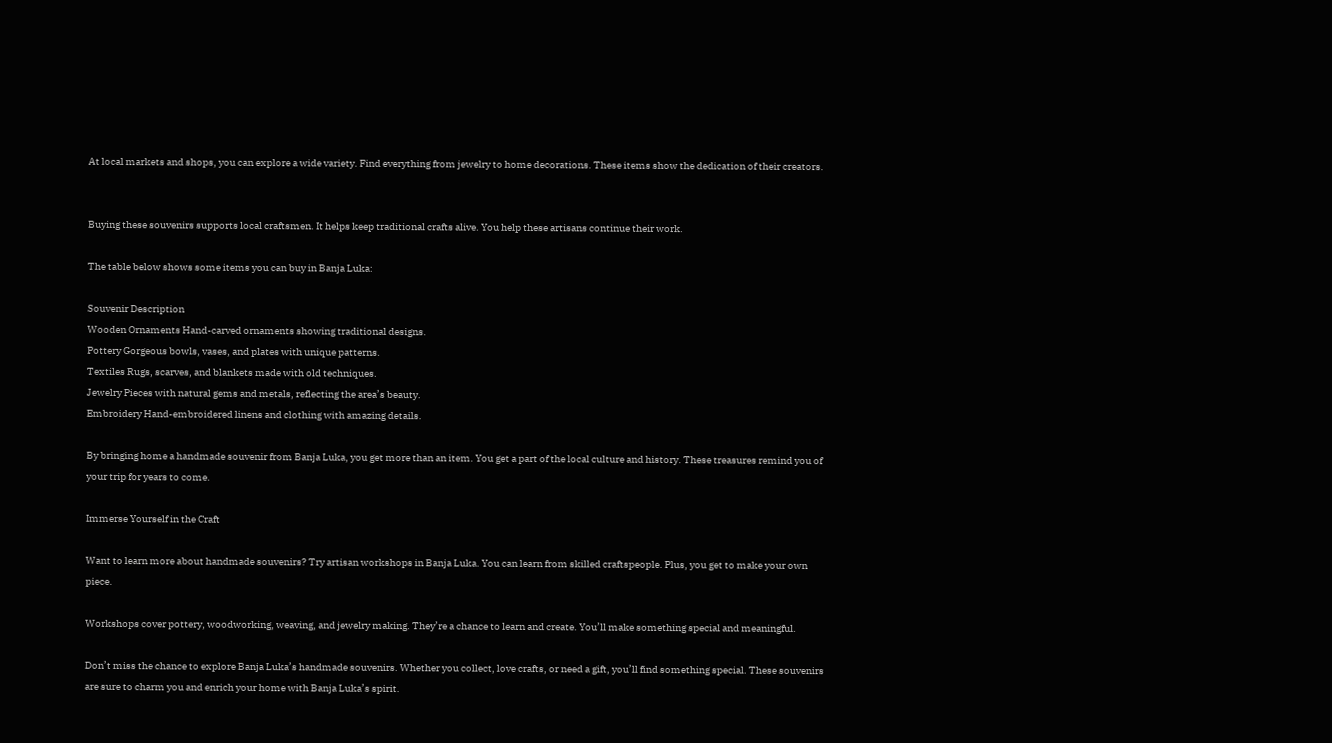At local markets and shops, you can explore a wide variety. Find everything from jewelry to home decorations. These items show the dedication of their creators.


Buying these souvenirs supports local craftsmen. It helps keep traditional crafts alive. You help these artisans continue their work.

The table below shows some items you can buy in Banja Luka:

Souvenir Description
Wooden Ornaments Hand-carved ornaments showing traditional designs.
Pottery Gorgeous bowls, vases, and plates with unique patterns.
Textiles Rugs, scarves, and blankets made with old techniques.
Jewelry Pieces with natural gems and metals, reflecting the area’s beauty.
Embroidery Hand-embroidered linens and clothing with amazing details.

By bringing home a handmade souvenir from Banja Luka, you get more than an item. You get a part of the local culture and history. These treasures remind you of your trip for years to come.

Immerse Yourself in the Craft

Want to learn more about handmade souvenirs? Try artisan workshops in Banja Luka. You can learn from skilled craftspeople. Plus, you get to make your own piece.

Workshops cover pottery, woodworking, weaving, and jewelry making. They’re a chance to learn and create. You’ll make something special and meaningful.

Don’t miss the chance to explore Banja Luka’s handmade souvenirs. Whether you collect, love crafts, or need a gift, you’ll find something special. These souvenirs are sure to charm you and enrich your home with Banja Luka’s spirit.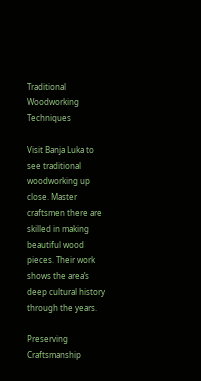Traditional Woodworking Techniques

Visit Banja Luka to see traditional woodworking up close. Master craftsmen there are skilled in making beautiful wood pieces. Their work shows the area’s deep cultural history through the years.

Preserving Craftsmanship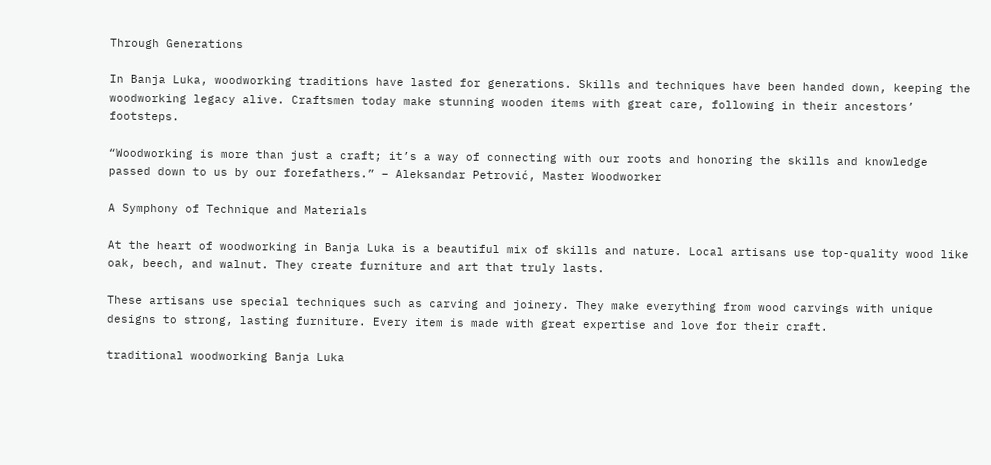Through Generations

In Banja Luka, woodworking traditions have lasted for generations. Skills and techniques have been handed down, keeping the woodworking legacy alive. Craftsmen today make stunning wooden items with great care, following in their ancestors’ footsteps.

“Woodworking is more than just a craft; it’s a way of connecting with our roots and honoring the skills and knowledge passed down to us by our forefathers.” – Aleksandar Petrović, Master Woodworker

A Symphony of Technique and Materials

At the heart of woodworking in Banja Luka is a beautiful mix of skills and nature. Local artisans use top-quality wood like oak, beech, and walnut. They create furniture and art that truly lasts.

These artisans use special techniques such as carving and joinery. They make everything from wood carvings with unique designs to strong, lasting furniture. Every item is made with great expertise and love for their craft.

traditional woodworking Banja Luka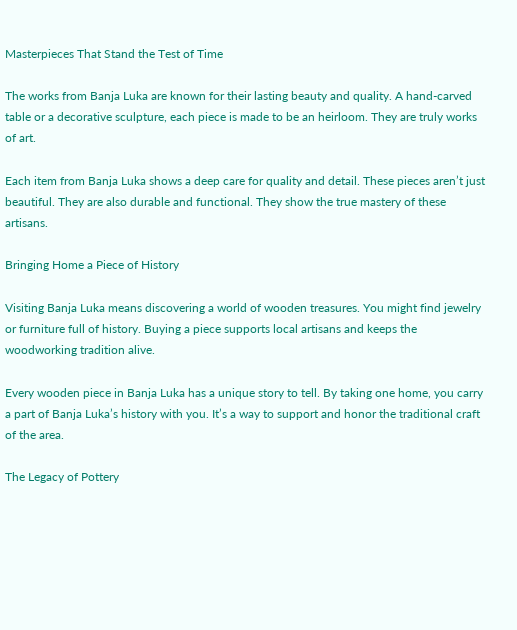Masterpieces That Stand the Test of Time

The works from Banja Luka are known for their lasting beauty and quality. A hand-carved table or a decorative sculpture, each piece is made to be an heirloom. They are truly works of art.

Each item from Banja Luka shows a deep care for quality and detail. These pieces aren’t just beautiful. They are also durable and functional. They show the true mastery of these artisans.

Bringing Home a Piece of History

Visiting Banja Luka means discovering a world of wooden treasures. You might find jewelry or furniture full of history. Buying a piece supports local artisans and keeps the woodworking tradition alive.

Every wooden piece in Banja Luka has a unique story to tell. By taking one home, you carry a part of Banja Luka’s history with you. It’s a way to support and honor the traditional craft of the area.

The Legacy of Pottery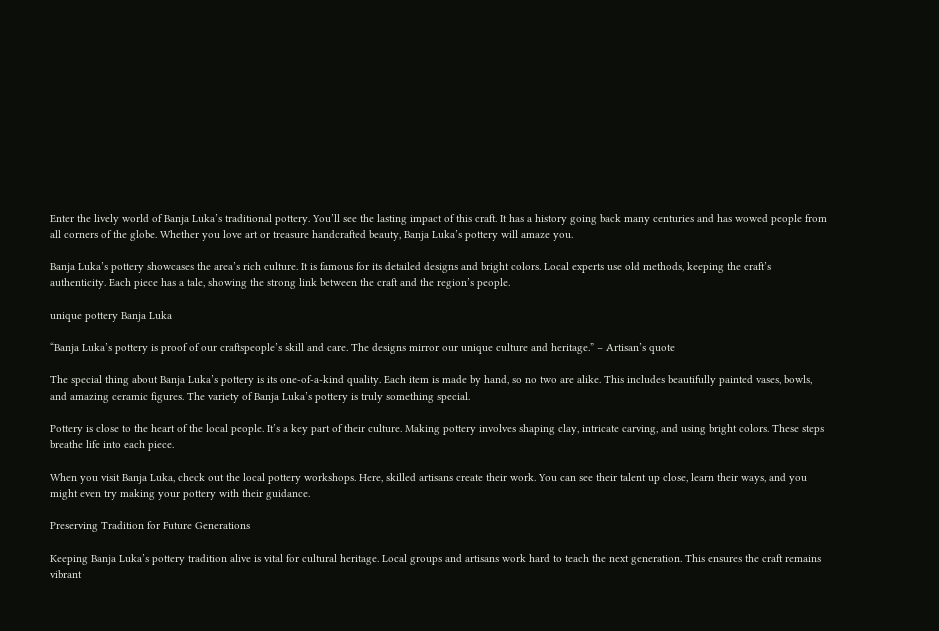Enter the lively world of Banja Luka’s traditional pottery. You’ll see the lasting impact of this craft. It has a history going back many centuries and has wowed people from all corners of the globe. Whether you love art or treasure handcrafted beauty, Banja Luka’s pottery will amaze you.

Banja Luka’s pottery showcases the area’s rich culture. It is famous for its detailed designs and bright colors. Local experts use old methods, keeping the craft’s authenticity. Each piece has a tale, showing the strong link between the craft and the region’s people.

unique pottery Banja Luka

“Banja Luka’s pottery is proof of our craftspeople’s skill and care. The designs mirror our unique culture and heritage.” – Artisan’s quote

The special thing about Banja Luka’s pottery is its one-of-a-kind quality. Each item is made by hand, so no two are alike. This includes beautifully painted vases, bowls, and amazing ceramic figures. The variety of Banja Luka’s pottery is truly something special.

Pottery is close to the heart of the local people. It’s a key part of their culture. Making pottery involves shaping clay, intricate carving, and using bright colors. These steps breathe life into each piece.

When you visit Banja Luka, check out the local pottery workshops. Here, skilled artisans create their work. You can see their talent up close, learn their ways, and you might even try making your pottery with their guidance.

Preserving Tradition for Future Generations

Keeping Banja Luka’s pottery tradition alive is vital for cultural heritage. Local groups and artisans work hard to teach the next generation. This ensures the craft remains vibrant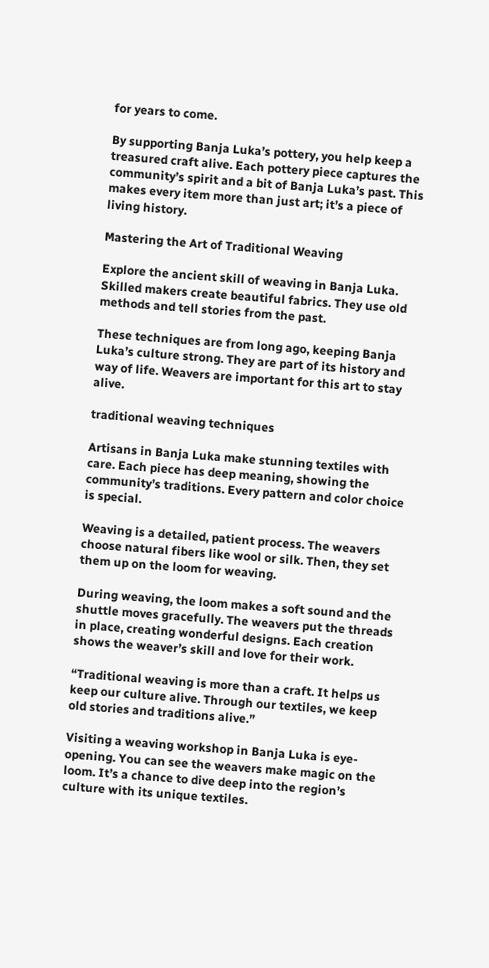for years to come.

By supporting Banja Luka’s pottery, you help keep a treasured craft alive. Each pottery piece captures the community’s spirit and a bit of Banja Luka’s past. This makes every item more than just art; it’s a piece of living history.

Mastering the Art of Traditional Weaving

Explore the ancient skill of weaving in Banja Luka. Skilled makers create beautiful fabrics. They use old methods and tell stories from the past.

These techniques are from long ago, keeping Banja Luka’s culture strong. They are part of its history and way of life. Weavers are important for this art to stay alive.

traditional weaving techniques

Artisans in Banja Luka make stunning textiles with care. Each piece has deep meaning, showing the community’s traditions. Every pattern and color choice is special.

Weaving is a detailed, patient process. The weavers choose natural fibers like wool or silk. Then, they set them up on the loom for weaving.

During weaving, the loom makes a soft sound and the shuttle moves gracefully. The weavers put the threads in place, creating wonderful designs. Each creation shows the weaver’s skill and love for their work.

“Traditional weaving is more than a craft. It helps us keep our culture alive. Through our textiles, we keep old stories and traditions alive.”

Visiting a weaving workshop in Banja Luka is eye-opening. You can see the weavers make magic on the loom. It’s a chance to dive deep into the region’s culture with its unique textiles.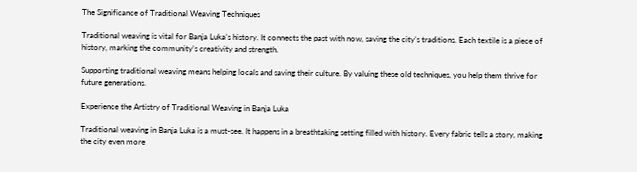The Significance of Traditional Weaving Techniques

Traditional weaving is vital for Banja Luka’s history. It connects the past with now, saving the city’s traditions. Each textile is a piece of history, marking the community’s creativity and strength.

Supporting traditional weaving means helping locals and saving their culture. By valuing these old techniques, you help them thrive for future generations.

Experience the Artistry of Traditional Weaving in Banja Luka

Traditional weaving in Banja Luka is a must-see. It happens in a breathtaking setting filled with history. Every fabric tells a story, making the city even more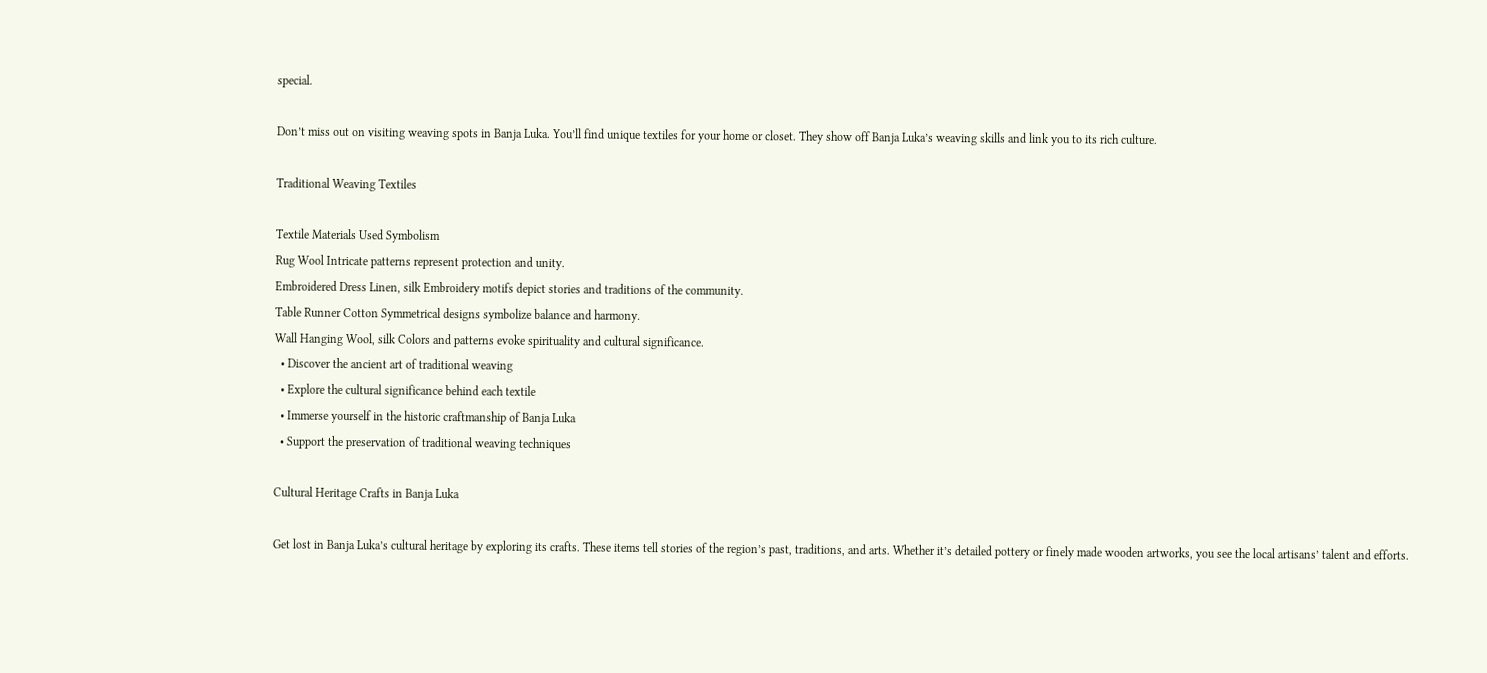special.

Don’t miss out on visiting weaving spots in Banja Luka. You’ll find unique textiles for your home or closet. They show off Banja Luka’s weaving skills and link you to its rich culture.

Traditional Weaving Textiles

Textile Materials Used Symbolism
Rug Wool Intricate patterns represent protection and unity.
Embroidered Dress Linen, silk Embroidery motifs depict stories and traditions of the community.
Table Runner Cotton Symmetrical designs symbolize balance and harmony.
Wall Hanging Wool, silk Colors and patterns evoke spirituality and cultural significance.
  • Discover the ancient art of traditional weaving
  • Explore the cultural significance behind each textile
  • Immerse yourself in the historic craftmanship of Banja Luka
  • Support the preservation of traditional weaving techniques

Cultural Heritage Crafts in Banja Luka

Get lost in Banja Luka’s cultural heritage by exploring its crafts. These items tell stories of the region’s past, traditions, and arts. Whether it’s detailed pottery or finely made wooden artworks, you see the local artisans’ talent and efforts.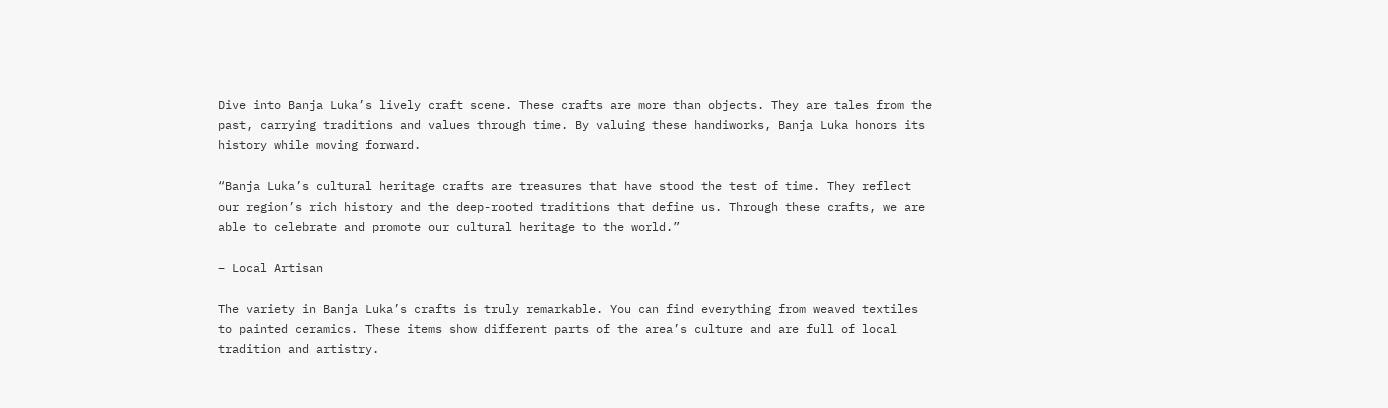Dive into Banja Luka’s lively craft scene. These crafts are more than objects. They are tales from the past, carrying traditions and values through time. By valuing these handiworks, Banja Luka honors its history while moving forward.

“Banja Luka’s cultural heritage crafts are treasures that have stood the test of time. They reflect our region’s rich history and the deep-rooted traditions that define us. Through these crafts, we are able to celebrate and promote our cultural heritage to the world.”

– Local Artisan

The variety in Banja Luka’s crafts is truly remarkable. You can find everything from weaved textiles to painted ceramics. These items show different parts of the area’s culture and are full of local tradition and artistry.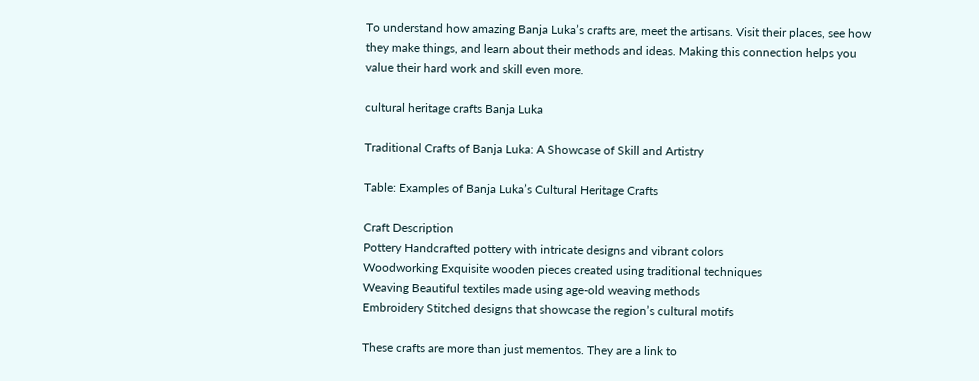To understand how amazing Banja Luka’s crafts are, meet the artisans. Visit their places, see how they make things, and learn about their methods and ideas. Making this connection helps you value their hard work and skill even more.

cultural heritage crafts Banja Luka

Traditional Crafts of Banja Luka: A Showcase of Skill and Artistry

Table: Examples of Banja Luka’s Cultural Heritage Crafts

Craft Description
Pottery Handcrafted pottery with intricate designs and vibrant colors
Woodworking Exquisite wooden pieces created using traditional techniques
Weaving Beautiful textiles made using age-old weaving methods
Embroidery Stitched designs that showcase the region’s cultural motifs

These crafts are more than just mementos. They are a link to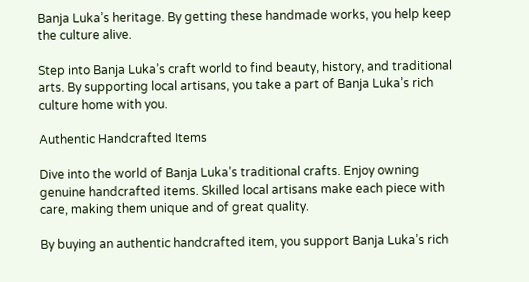Banja Luka’s heritage. By getting these handmade works, you help keep the culture alive.

Step into Banja Luka’s craft world to find beauty, history, and traditional arts. By supporting local artisans, you take a part of Banja Luka’s rich culture home with you.

Authentic Handcrafted Items

Dive into the world of Banja Luka’s traditional crafts. Enjoy owning genuine handcrafted items. Skilled local artisans make each piece with care, making them unique and of great quality.

By buying an authentic handcrafted item, you support Banja Luka’s rich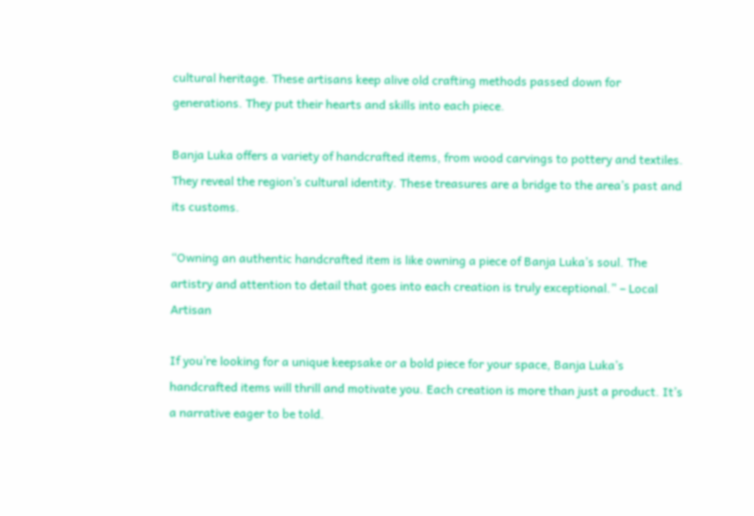cultural heritage. These artisans keep alive old crafting methods passed down for generations. They put their hearts and skills into each piece.

Banja Luka offers a variety of handcrafted items, from wood carvings to pottery and textiles. They reveal the region’s cultural identity. These treasures are a bridge to the area’s past and its customs.

“Owning an authentic handcrafted item is like owning a piece of Banja Luka’s soul. The artistry and attention to detail that goes into each creation is truly exceptional.” – Local Artisan

If you’re looking for a unique keepsake or a bold piece for your space, Banja Luka’s handcrafted items will thrill and motivate you. Each creation is more than just a product. It’s a narrative eager to be told.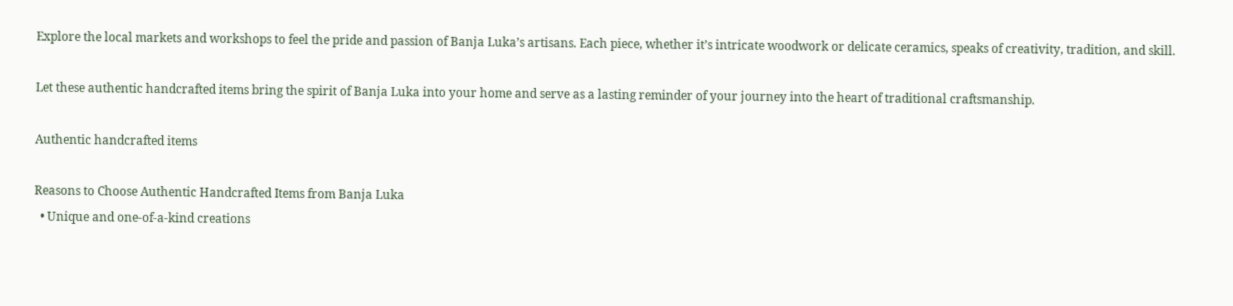Explore the local markets and workshops to feel the pride and passion of Banja Luka’s artisans. Each piece, whether it’s intricate woodwork or delicate ceramics, speaks of creativity, tradition, and skill.

Let these authentic handcrafted items bring the spirit of Banja Luka into your home and serve as a lasting reminder of your journey into the heart of traditional craftsmanship.

Authentic handcrafted items

Reasons to Choose Authentic Handcrafted Items from Banja Luka
  • Unique and one-of-a-kind creations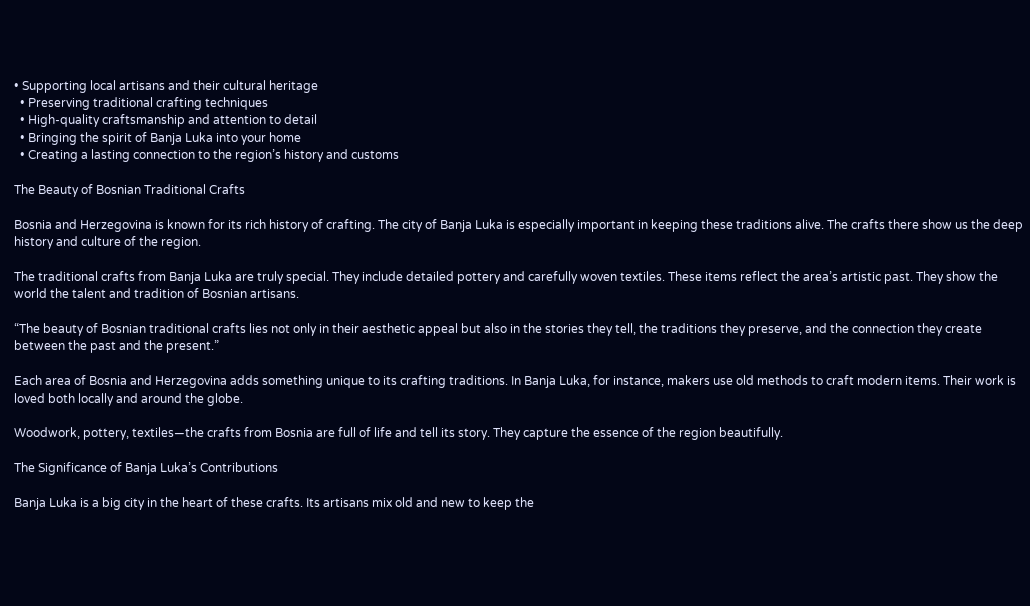• Supporting local artisans and their cultural heritage
  • Preserving traditional crafting techniques
  • High-quality craftsmanship and attention to detail
  • Bringing the spirit of Banja Luka into your home
  • Creating a lasting connection to the region’s history and customs

The Beauty of Bosnian Traditional Crafts

Bosnia and Herzegovina is known for its rich history of crafting. The city of Banja Luka is especially important in keeping these traditions alive. The crafts there show us the deep history and culture of the region.

The traditional crafts from Banja Luka are truly special. They include detailed pottery and carefully woven textiles. These items reflect the area’s artistic past. They show the world the talent and tradition of Bosnian artisans.

“The beauty of Bosnian traditional crafts lies not only in their aesthetic appeal but also in the stories they tell, the traditions they preserve, and the connection they create between the past and the present.”

Each area of Bosnia and Herzegovina adds something unique to its crafting traditions. In Banja Luka, for instance, makers use old methods to craft modern items. Their work is loved both locally and around the globe.

Woodwork, pottery, textiles—the crafts from Bosnia are full of life and tell its story. They capture the essence of the region beautifully.

The Significance of Banja Luka’s Contributions

Banja Luka is a big city in the heart of these crafts. Its artisans mix old and new to keep the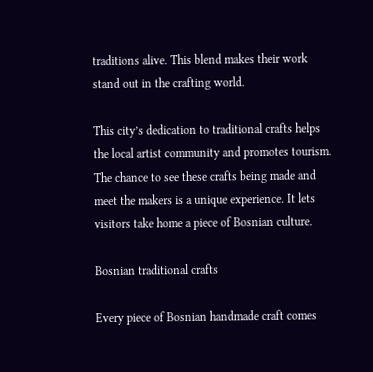traditions alive. This blend makes their work stand out in the crafting world.

This city’s dedication to traditional crafts helps the local artist community and promotes tourism. The chance to see these crafts being made and meet the makers is a unique experience. It lets visitors take home a piece of Bosnian culture.

Bosnian traditional crafts

Every piece of Bosnian handmade craft comes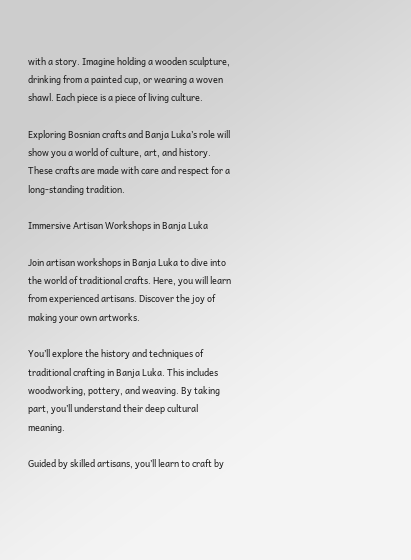with a story. Imagine holding a wooden sculpture, drinking from a painted cup, or wearing a woven shawl. Each piece is a piece of living culture.

Exploring Bosnian crafts and Banja Luka’s role will show you a world of culture, art, and history. These crafts are made with care and respect for a long-standing tradition.

Immersive Artisan Workshops in Banja Luka

Join artisan workshops in Banja Luka to dive into the world of traditional crafts. Here, you will learn from experienced artisans. Discover the joy of making your own artworks.

You’ll explore the history and techniques of traditional crafting in Banja Luka. This includes woodworking, pottery, and weaving. By taking part, you’ll understand their deep cultural meaning.

Guided by skilled artisans, you’ll learn to craft by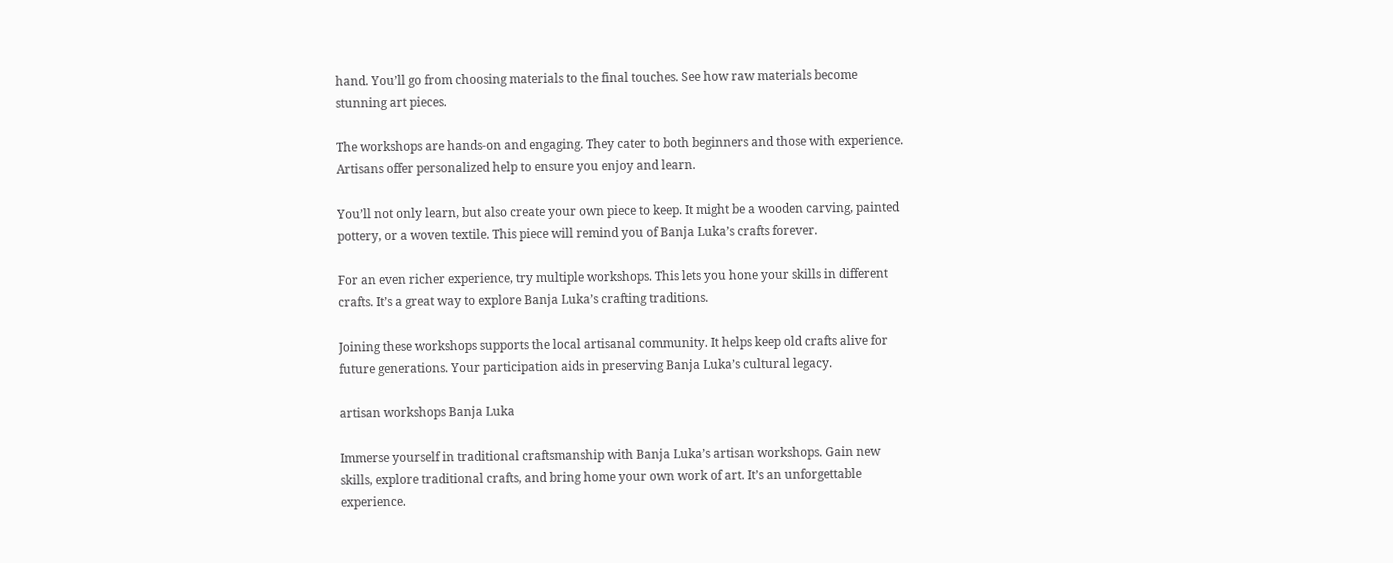hand. You’ll go from choosing materials to the final touches. See how raw materials become stunning art pieces.

The workshops are hands-on and engaging. They cater to both beginners and those with experience. Artisans offer personalized help to ensure you enjoy and learn.

You’ll not only learn, but also create your own piece to keep. It might be a wooden carving, painted pottery, or a woven textile. This piece will remind you of Banja Luka’s crafts forever.

For an even richer experience, try multiple workshops. This lets you hone your skills in different crafts. It’s a great way to explore Banja Luka’s crafting traditions.

Joining these workshops supports the local artisanal community. It helps keep old crafts alive for future generations. Your participation aids in preserving Banja Luka’s cultural legacy.

artisan workshops Banja Luka

Immerse yourself in traditional craftsmanship with Banja Luka’s artisan workshops. Gain new skills, explore traditional crafts, and bring home your own work of art. It’s an unforgettable experience.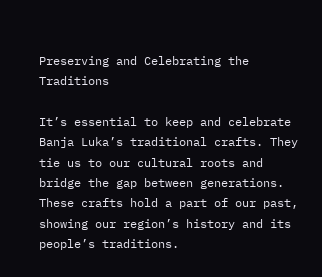Preserving and Celebrating the Traditions

It’s essential to keep and celebrate Banja Luka’s traditional crafts. They tie us to our cultural roots and bridge the gap between generations. These crafts hold a part of our past, showing our region’s history and its people’s traditions.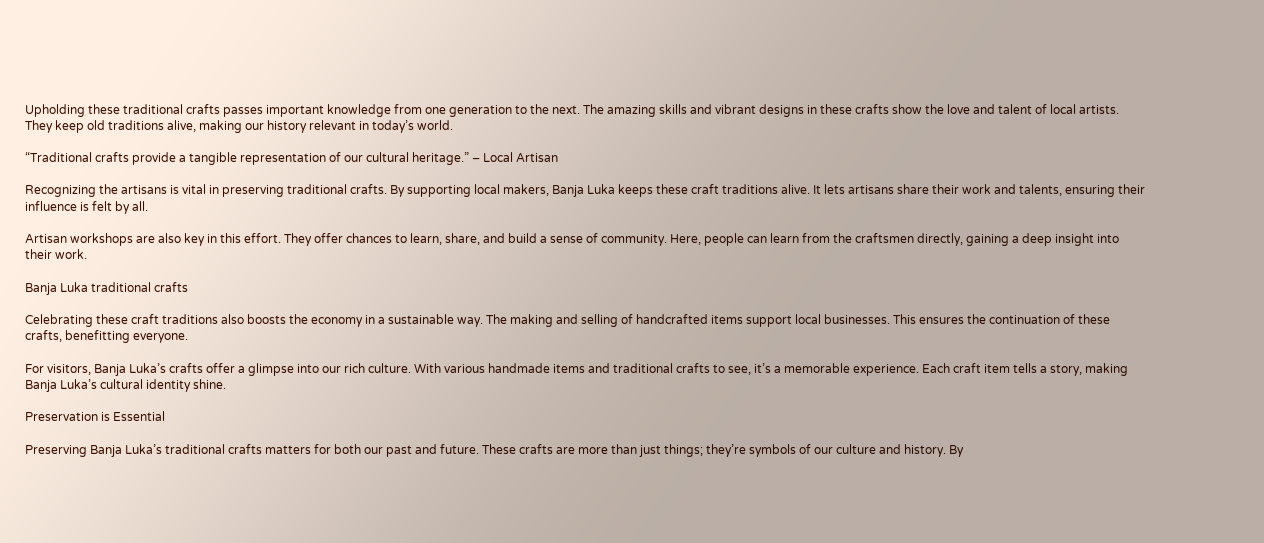Upholding these traditional crafts passes important knowledge from one generation to the next. The amazing skills and vibrant designs in these crafts show the love and talent of local artists. They keep old traditions alive, making our history relevant in today’s world.

“Traditional crafts provide a tangible representation of our cultural heritage.” – Local Artisan

Recognizing the artisans is vital in preserving traditional crafts. By supporting local makers, Banja Luka keeps these craft traditions alive. It lets artisans share their work and talents, ensuring their influence is felt by all.

Artisan workshops are also key in this effort. They offer chances to learn, share, and build a sense of community. Here, people can learn from the craftsmen directly, gaining a deep insight into their work.

Banja Luka traditional crafts

Celebrating these craft traditions also boosts the economy in a sustainable way. The making and selling of handcrafted items support local businesses. This ensures the continuation of these crafts, benefitting everyone.

For visitors, Banja Luka’s crafts offer a glimpse into our rich culture. With various handmade items and traditional crafts to see, it’s a memorable experience. Each craft item tells a story, making Banja Luka’s cultural identity shine.

Preservation is Essential

Preserving Banja Luka’s traditional crafts matters for both our past and future. These crafts are more than just things; they’re symbols of our culture and history. By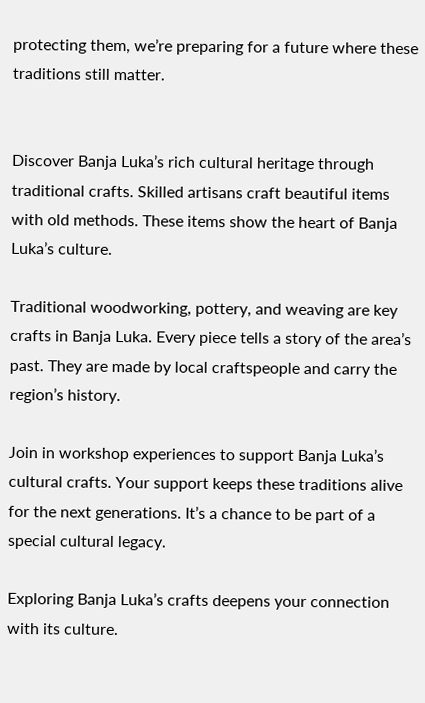protecting them, we’re preparing for a future where these traditions still matter.


Discover Banja Luka’s rich cultural heritage through traditional crafts. Skilled artisans craft beautiful items with old methods. These items show the heart of Banja Luka’s culture.

Traditional woodworking, pottery, and weaving are key crafts in Banja Luka. Every piece tells a story of the area’s past. They are made by local craftspeople and carry the region’s history.

Join in workshop experiences to support Banja Luka’s cultural crafts. Your support keeps these traditions alive for the next generations. It’s a chance to be part of a special cultural legacy.

Exploring Banja Luka’s crafts deepens your connection with its culture.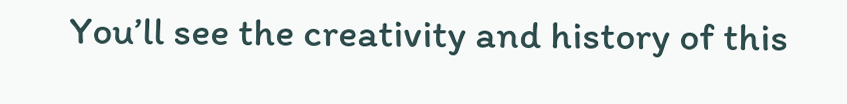You’ll see the creativity and history of this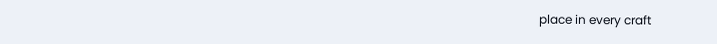place in every craft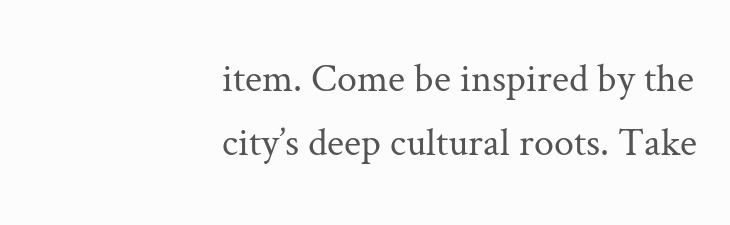item. Come be inspired by the city’s deep cultural roots. Take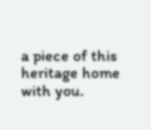a piece of this heritage home with you.